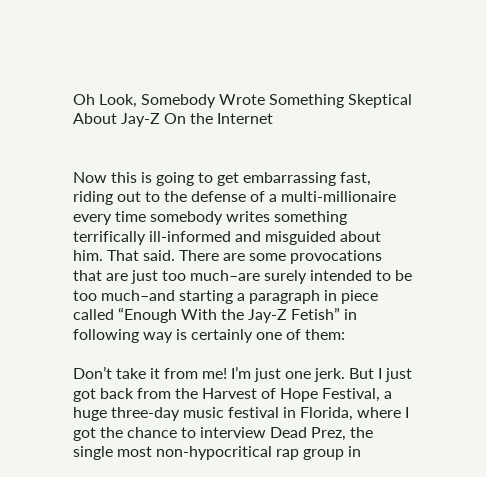Oh Look, Somebody Wrote Something Skeptical About Jay-Z On the Internet


Now this is going to get embarrassing fast, riding out to the defense of a multi-millionaire every time somebody writes something terrifically ill-informed and misguided about him. That said. There are some provocations that are just too much–are surely intended to be too much–and starting a paragraph in piece called “Enough With the Jay-Z Fetish” in following way is certainly one of them:

Don’t take it from me! I’m just one jerk. But I just got back from the Harvest of Hope Festival, a huge three-day music festival in Florida, where I got the chance to interview Dead Prez, the single most non-hypocritical rap group in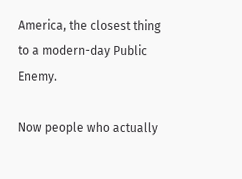America, the closest thing to a modern-day Public Enemy.

Now people who actually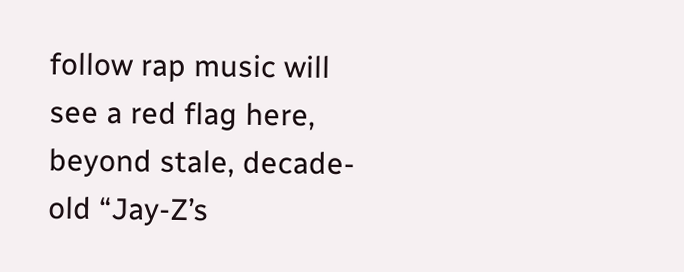follow rap music will see a red flag here, beyond stale, decade- old “Jay-Z’s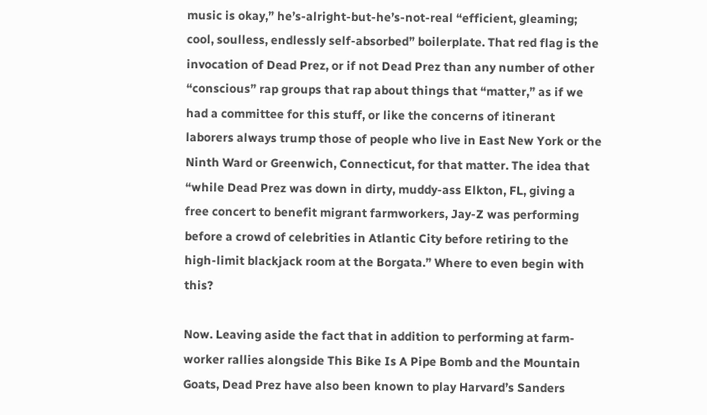music is okay,” he’s-alright-but-he’s-not-real “efficient, gleaming; cool, soulless, endlessly self-absorbed” boilerplate. That red flag is the invocation of Dead Prez, or if not Dead Prez than any number of other “conscious” rap groups that rap about things that “matter,” as if we had a committee for this stuff, or like the concerns of itinerant laborers always trump those of people who live in East New York or the Ninth Ward or Greenwich, Connecticut, for that matter. The idea that “while Dead Prez was down in dirty, muddy-ass Elkton, FL, giving a free concert to benefit migrant farmworkers, Jay-Z was performing before a crowd of celebrities in Atlantic City before retiring to the high-limit blackjack room at the Borgata.” Where to even begin with this?

Now. Leaving aside the fact that in addition to performing at farm-worker rallies alongside This Bike Is A Pipe Bomb and the Mountain Goats, Dead Prez have also been known to play Harvard’s Sanders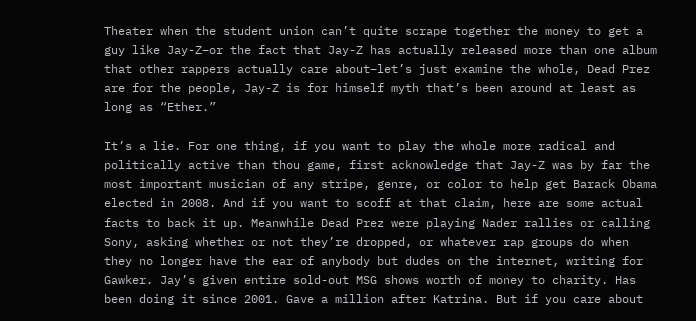Theater when the student union can’t quite scrape together the money to get a guy like Jay-Z–or the fact that Jay-Z has actually released more than one album that other rappers actually care about–let’s just examine the whole, Dead Prez are for the people, Jay-Z is for himself myth that’s been around at least as long as “Ether.”

It’s a lie. For one thing, if you want to play the whole more radical and politically active than thou game, first acknowledge that Jay-Z was by far the most important musician of any stripe, genre, or color to help get Barack Obama elected in 2008. And if you want to scoff at that claim, here are some actual facts to back it up. Meanwhile Dead Prez were playing Nader rallies or calling Sony, asking whether or not they’re dropped, or whatever rap groups do when they no longer have the ear of anybody but dudes on the internet, writing for Gawker. Jay’s given entire sold-out MSG shows worth of money to charity. Has been doing it since 2001. Gave a million after Katrina. But if you care about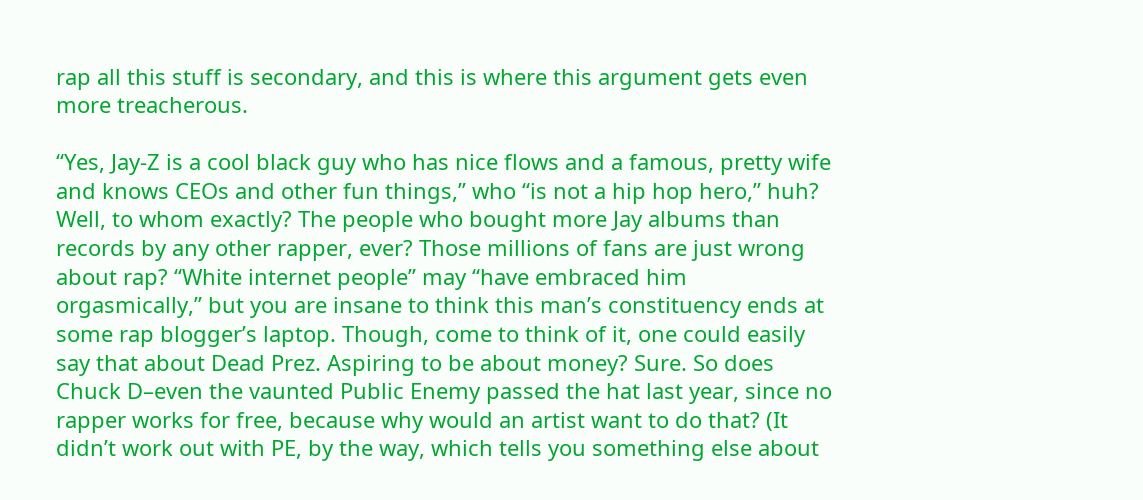rap all this stuff is secondary, and this is where this argument gets even more treacherous.

“Yes, Jay-Z is a cool black guy who has nice flows and a famous, pretty wife and knows CEOs and other fun things,” who “is not a hip hop hero,” huh? Well, to whom exactly? The people who bought more Jay albums than records by any other rapper, ever? Those millions of fans are just wrong about rap? “White internet people” may “have embraced him orgasmically,” but you are insane to think this man’s constituency ends at some rap blogger’s laptop. Though, come to think of it, one could easily say that about Dead Prez. Aspiring to be about money? Sure. So does Chuck D–even the vaunted Public Enemy passed the hat last year, since no rapper works for free, because why would an artist want to do that? (It didn’t work out with PE, by the way, which tells you something else about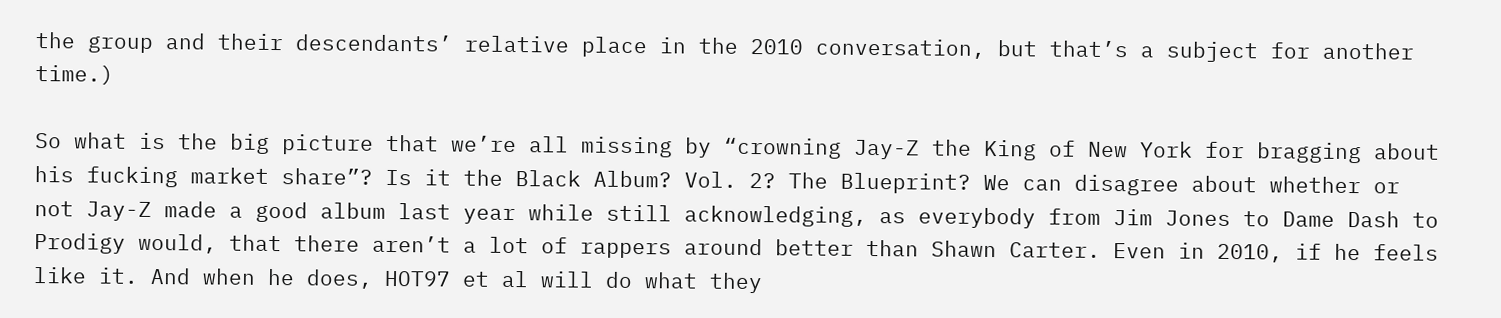the group and their descendants’ relative place in the 2010 conversation, but that’s a subject for another time.)

So what is the big picture that we’re all missing by “crowning Jay-Z the King of New York for bragging about his fucking market share”? Is it the Black Album? Vol. 2? The Blueprint? We can disagree about whether or not Jay-Z made a good album last year while still acknowledging, as everybody from Jim Jones to Dame Dash to Prodigy would, that there aren’t a lot of rappers around better than Shawn Carter. Even in 2010, if he feels like it. And when he does, HOT97 et al will do what they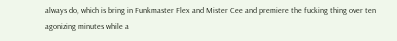always do, which is bring in Funkmaster Flex and Mister Cee and premiere the fucking thing over ten agonizing minutes while a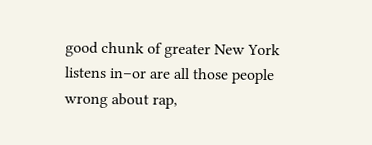good chunk of greater New York listens in–or are all those people wrong about rap,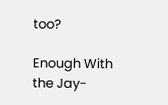too?

Enough With the Jay-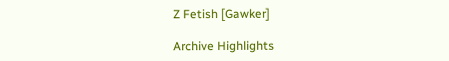Z Fetish [Gawker]

Archive Highlights